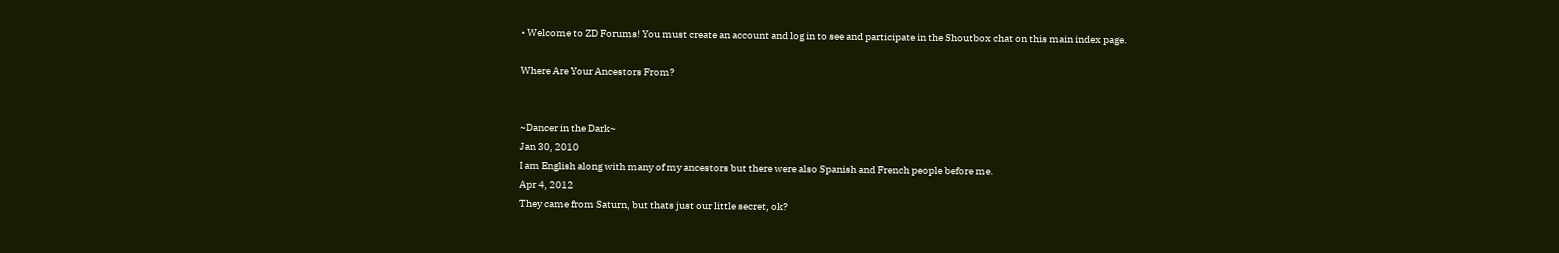• Welcome to ZD Forums! You must create an account and log in to see and participate in the Shoutbox chat on this main index page.

Where Are Your Ancestors From?


~Dancer in the Dark~
Jan 30, 2010
I am English along with many of my ancestors but there were also Spanish and French people before me.
Apr 4, 2012
They came from Saturn, but thats just our little secret, ok?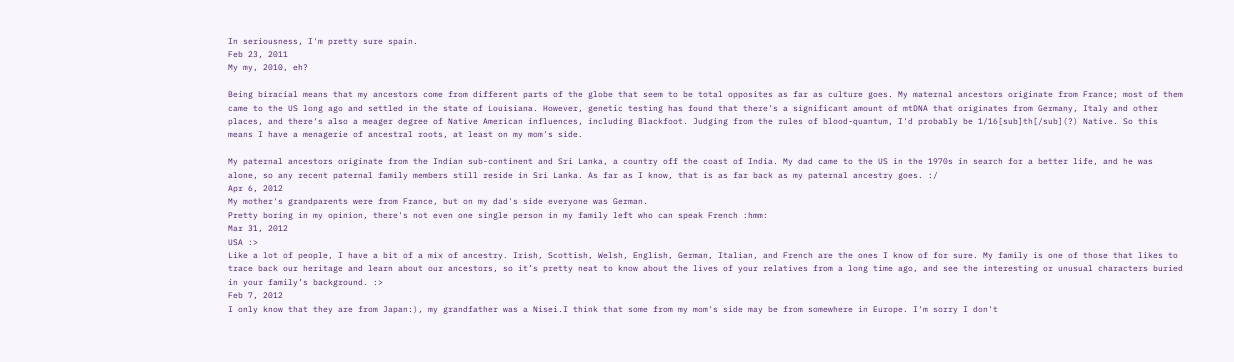In seriousness, I'm pretty sure spain.
Feb 23, 2011
My my, 2010, eh?

Being biracial means that my ancestors come from different parts of the globe that seem to be total opposites as far as culture goes. My maternal ancestors originate from France; most of them came to the US long ago and settled in the state of Louisiana. However, genetic testing has found that there's a significant amount of mtDNA that originates from Germany, Italy and other places, and there's also a meager degree of Native American influences, including Blackfoot. Judging from the rules of blood-quantum, I'd probably be 1/16[sub]th[/sub](?) Native. So this means I have a menagerie of ancestral roots, at least on my mom's side.

My paternal ancestors originate from the Indian sub-continent and Sri Lanka, a country off the coast of India. My dad came to the US in the 1970s in search for a better life, and he was alone, so any recent paternal family members still reside in Sri Lanka. As far as I know, that is as far back as my paternal ancestry goes. :/
Apr 6, 2012
My mother's grandparents were from France, but on my dad's side everyone was German.
Pretty boring in my opinion, there's not even one single person in my family left who can speak French :hmm:
Mar 31, 2012
USA :>
Like a lot of people, I have a bit of a mix of ancestry. Irish, Scottish, Welsh, English, German, Italian, and French are the ones I know of for sure. My family is one of those that likes to trace back our heritage and learn about our ancestors, so it’s pretty neat to know about the lives of your relatives from a long time ago, and see the interesting or unusual characters buried in your family’s background. :>
Feb 7, 2012
I only know that they are from Japan:), my grandfather was a Nisei.I think that some from my mom's side may be from somewhere in Europe. I'm sorry I don't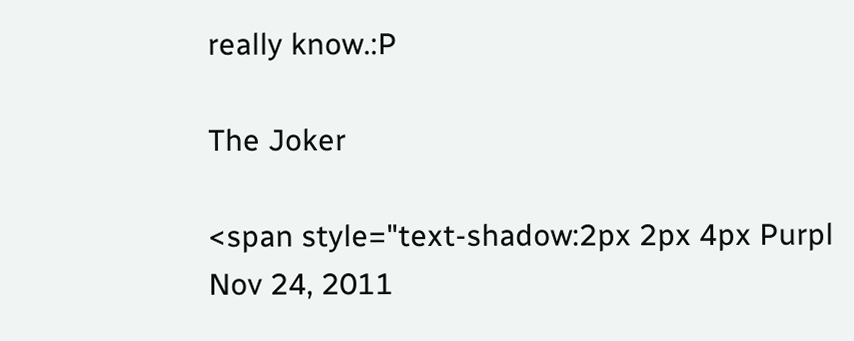really know.:P

The Joker

<span style="text-shadow:2px 2px 4px Purpl
Nov 24, 2011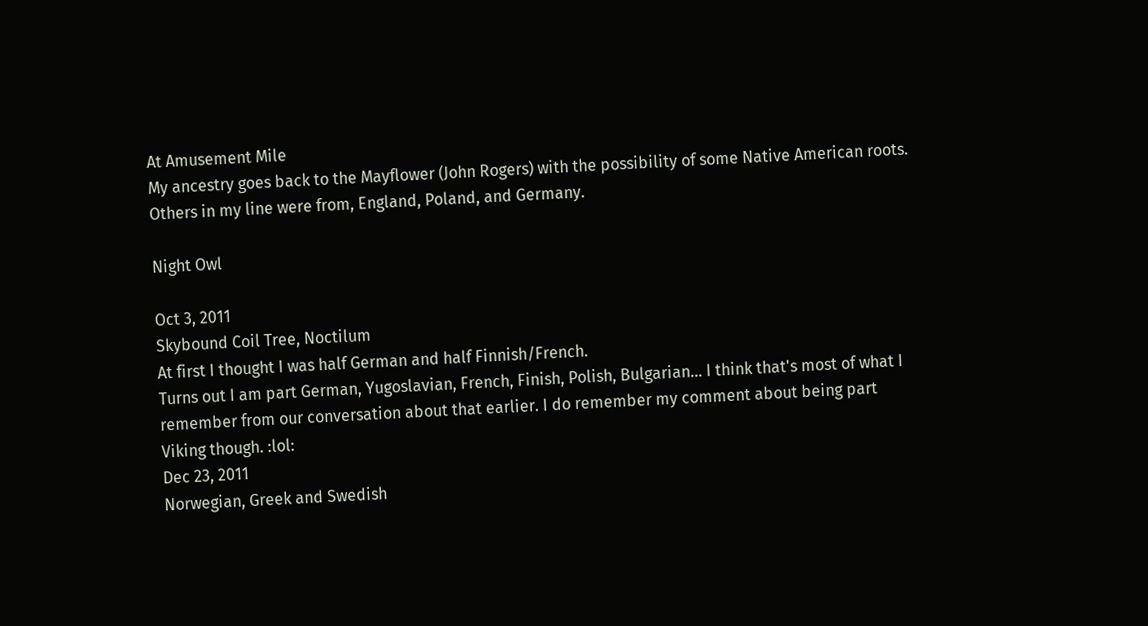At Amusement Mile
My ancestry goes back to the Mayflower (John Rogers) with the possibility of some Native American roots. Others in my line were from, England, Poland, and Germany.

Night Owl

Oct 3, 2011
Skybound Coil Tree, Noctilum
At first I thought I was half German and half Finnish/French.
Turns out I am part German, Yugoslavian, French, Finish, Polish, Bulgarian... I think that's most of what I remember from our conversation about that earlier. I do remember my comment about being part Viking though. :lol:
Dec 23, 2011
Norwegian, Greek and Swedish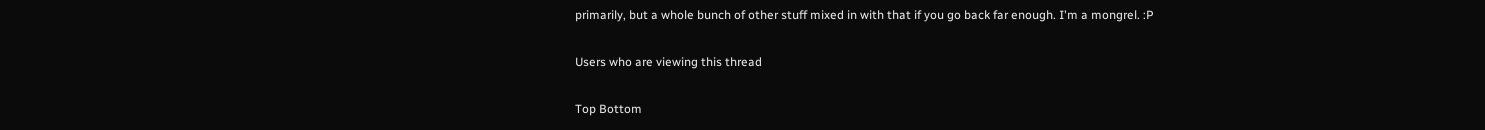primarily, but a whole bunch of other stuff mixed in with that if you go back far enough. I'm a mongrel. :P

Users who are viewing this thread

Top Bottom